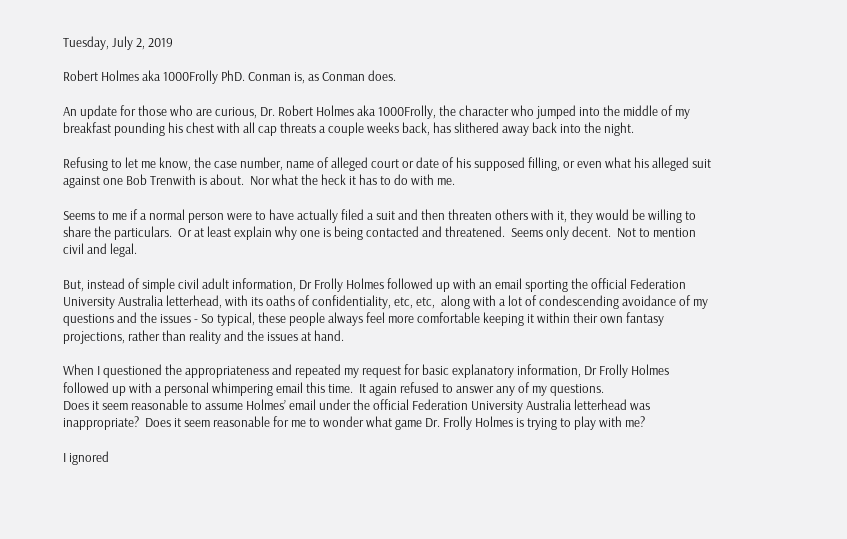Tuesday, July 2, 2019

Robert Holmes aka 1000Frolly PhD. Conman is, as Conman does.

An update for those who are curious, Dr. Robert Holmes aka 1000Frolly, the character who jumped into the middle of my breakfast pounding his chest with all cap threats a couple weeks back, has slithered away back into the night.

Refusing to let me know, the case number, name of alleged court or date of his supposed filling, or even what his alleged suit against one Bob Trenwith is about.  Nor what the heck it has to do with me.

Seems to me if a normal person were to have actually filed a suit and then threaten others with it, they would be willing to share the particulars.  Or at least explain why one is being contacted and threatened.  Seems only decent.  Not to mention civil and legal.

But, instead of simple civil adult information, Dr Frolly Holmes followed up with an email sporting the official Federation University Australia letterhead, with its oaths of confidentiality, etc, etc,  along with a lot of condescending avoidance of my questions and the issues - So typical, these people always feel more comfortable keeping it within their own fantasy projections, rather than reality and the issues at hand.

When I questioned the appropriateness and repeated my request for basic explanatory information, Dr Frolly Holmes followed up with a personal whimpering email this time.  It again refused to answer any of my questions.
Does it seem reasonable to assume Holmes’ email under the official Federation University Australia letterhead was inappropriate?  Does it seem reasonable for me to wonder what game Dr. Frolly Holmes is trying to play with me?

I ignored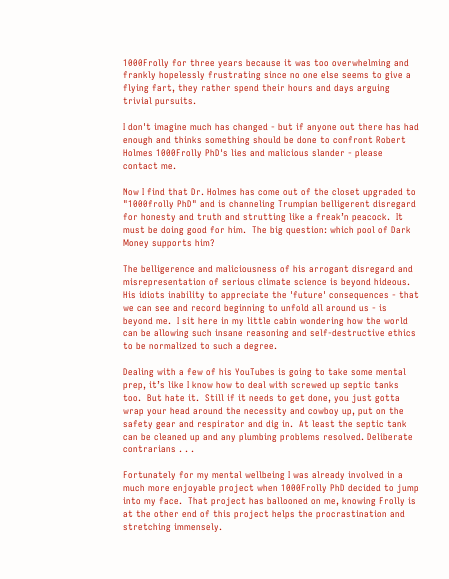1000Frolly for three years because it was too overwhelming and frankly hopelessly frustrating since no one else seems to give a flying fart, they rather spend their hours and days arguing trivial pursuits.

I don't imagine much has changed - but if anyone out there has had enough and thinks something should be done to confront Robert Holmes 1000Frolly PhD's lies and malicious slander - please contact me.

Now I find that Dr. Holmes has come out of the closet upgraded to "1000frolly PhD" and is channeling Trumpian belligerent disregard for honesty and truth and strutting like a freak’n peacock.  It must be doing good for him.  The big question: which pool of Dark Money supports him?

The belligerence and maliciousness of his arrogant disregard and misrepresentation of serious climate science is beyond hideous.  His idiots inability to appreciate the 'future' consequences - that we can see and record beginning to unfold all around us - is beyond me.  I sit here in my little cabin wondering how the world can be allowing such insane reasoning and self-destructive ethics to be normalized to such a degree.

Dealing with a few of his YouTubes is going to take some mental prep, it’s like I know how to deal with screwed up septic tanks too.  But hate it.  Still if it needs to get done, you just gotta wrap your head around the necessity and cowboy up, put on the safety gear and respirator and dig in.  At least the septic tank can be cleaned up and any plumbing problems resolved. Deliberate contrarians . . .

Fortunately for my mental wellbeing I was already involved in a much more enjoyable project when 1000Frolly PhD decided to jump into my face.  That project has ballooned on me, knowing Frolly is at the other end of this project helps the procrastination and stretching immensely.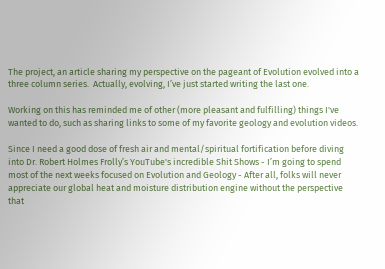The project, an article sharing my perspective on the pageant of Evolution evolved into a three column series.  Actually, evolving, I’ve just started writing the last one.

Working on this has reminded me of other (more pleasant and fulfilling) things I've wanted to do, such as sharing links to some of my favorite geology and evolution videos.

Since I need a good dose of fresh air and mental/spiritual fortification before diving into Dr. Robert Holmes Frolly’s YouTube's incredible Shit Shows - I’m going to spend most of the next weeks focused on Evolution and Geology - After all, folks will never appreciate our global heat and moisture distribution engine without the perspective that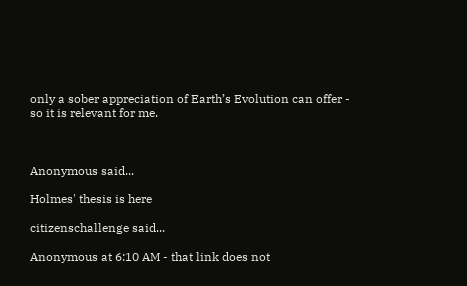only a sober appreciation of Earth’s Evolution can offer - so it is relevant for me.



Anonymous said...

Holmes' thesis is here

citizenschallenge said...

Anonymous at 6:10 AM - that link does not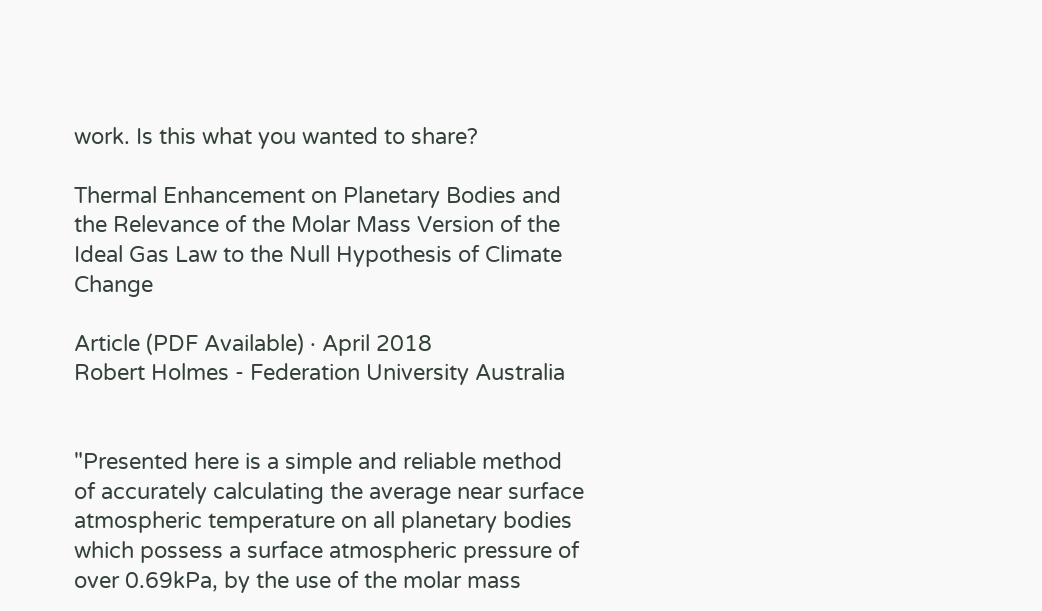work. Is this what you wanted to share?

Thermal Enhancement on Planetary Bodies and the Relevance of the Molar Mass Version of the Ideal Gas Law to the Null Hypothesis of Climate Change

Article (PDF Available) · April 2018
Robert Holmes - Federation University Australia


"Presented here is a simple and reliable method of accurately calculating the average near surface atmospheric temperature on all planetary bodies which possess a surface atmospheric pressure of over 0.69kPa, by the use of the molar mass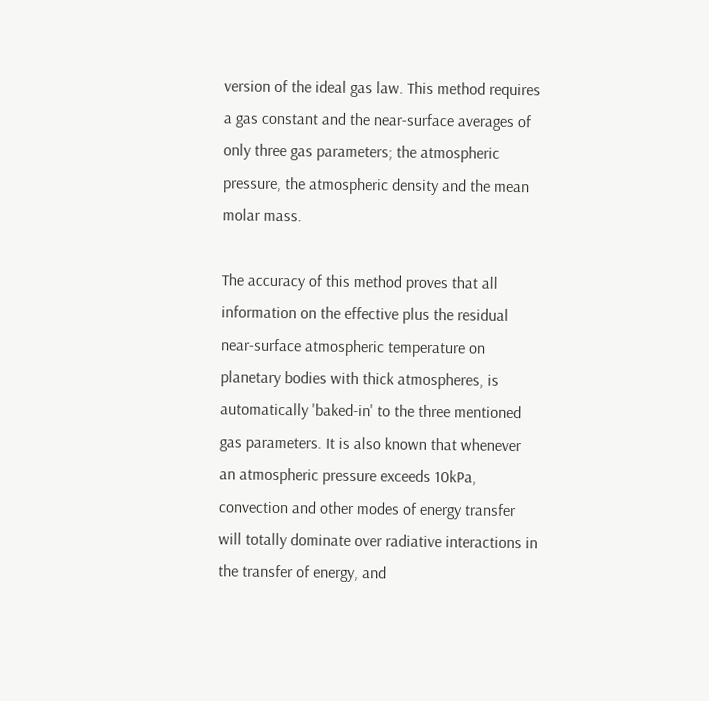version of the ideal gas law. This method requires a gas constant and the near-surface averages of only three gas parameters; the atmospheric pressure, the atmospheric density and the mean molar mass.

The accuracy of this method proves that all information on the effective plus the residual near-surface atmospheric temperature on planetary bodies with thick atmospheres, is automatically 'baked-in' to the three mentioned gas parameters. It is also known that whenever an atmospheric pressure exceeds 10kPa, convection and other modes of energy transfer will totally dominate over radiative interactions in the transfer of energy, and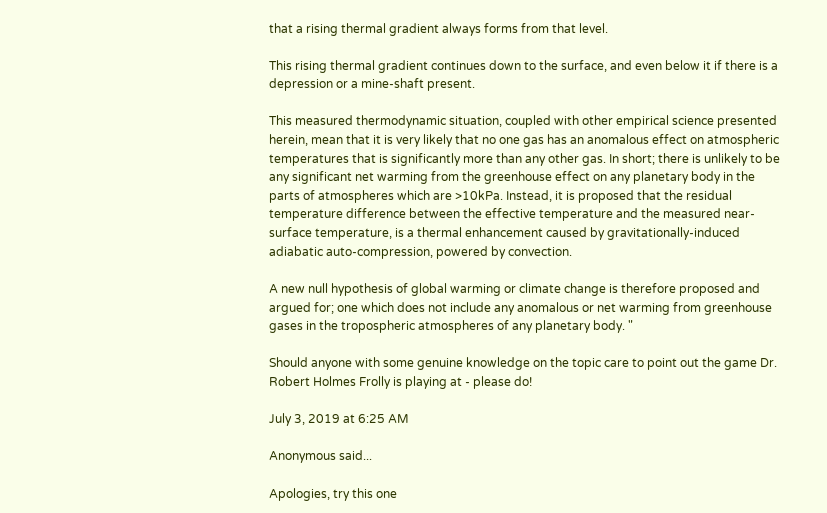that a rising thermal gradient always forms from that level.

This rising thermal gradient continues down to the surface, and even below it if there is a depression or a mine-shaft present.

This measured thermodynamic situation, coupled with other empirical science presented herein, mean that it is very likely that no one gas has an anomalous effect on atmospheric temperatures that is significantly more than any other gas. In short; there is unlikely to be any significant net warming from the greenhouse effect on any planetary body in the parts of atmospheres which are >10kPa. Instead, it is proposed that the residual temperature difference between the effective temperature and the measured near-surface temperature, is a thermal enhancement caused by gravitationally-induced adiabatic auto-compression, powered by convection.

A new null hypothesis of global warming or climate change is therefore proposed and argued for; one which does not include any anomalous or net warming from greenhouse gases in the tropospheric atmospheres of any planetary body. "

Should anyone with some genuine knowledge on the topic care to point out the game Dr. Robert Holmes Frolly is playing at - please do!

July 3, 2019 at 6:25 AM

Anonymous said...

Apologies, try this one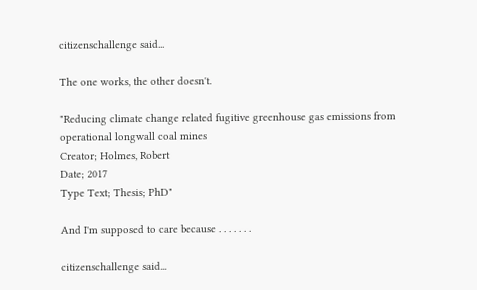citizenschallenge said...

The one works, the other doesn't.

"Reducing climate change related fugitive greenhouse gas emissions from operational longwall coal mines
Creator; Holmes, Robert
Date; 2017
Type Text; Thesis; PhD"

And I'm supposed to care because . . . . . . .

citizenschallenge said...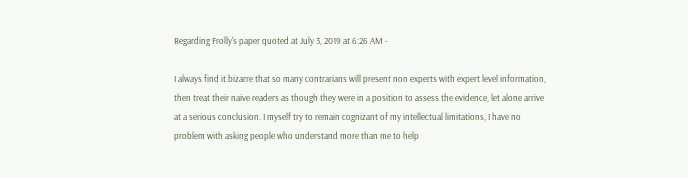Regarding Frolly's paper quoted at July 3, 2019 at 6:26 AM -

I always find it bizarre that so many contrarians will present non experts with expert level information, then treat their naive readers as though they were in a position to assess the evidence, let alone arrive at a serious conclusion. I myself try to remain cognizant of my intellectual limitations, I have no problem with asking people who understand more than me to help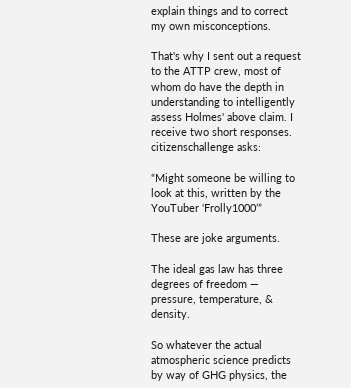explain things and to correct my own misconceptions.

That's why I sent out a request to the ATTP crew, most of whom do have the depth in understanding to intelligently assess Holmes' above claim. I receive two short responses.
citizenschallenge asks:

“Might someone be willing to look at this, written by the YouTuber ‘Frolly1000’”

These are joke arguments.

The ideal gas law has three degrees of freedom — pressure, temperature, & density.

So whatever the actual atmospheric science predicts by way of GHG physics, the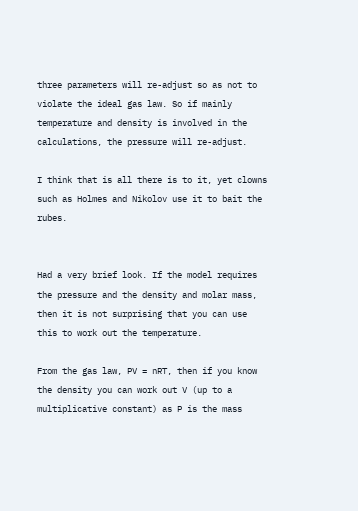three parameters will re-adjust so as not to violate the ideal gas law. So if mainly temperature and density is involved in the calculations, the pressure will re-adjust.

I think that is all there is to it, yet clowns such as Holmes and Nikolov use it to bait the rubes.


Had a very brief look. If the model requires the pressure and the density and molar mass, then it is not surprising that you can use this to work out the temperature.

From the gas law, PV = nRT, then if you know the density you can work out V (up to a multiplicative constant) as P is the mass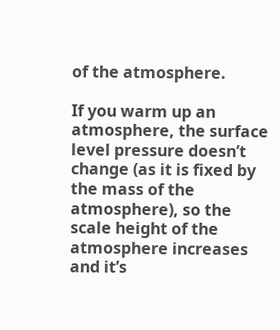of the atmosphere.

If you warm up an atmosphere, the surface level pressure doesn’t change (as it is fixed by the mass of the atmosphere), so the scale height of the atmosphere increases and it’s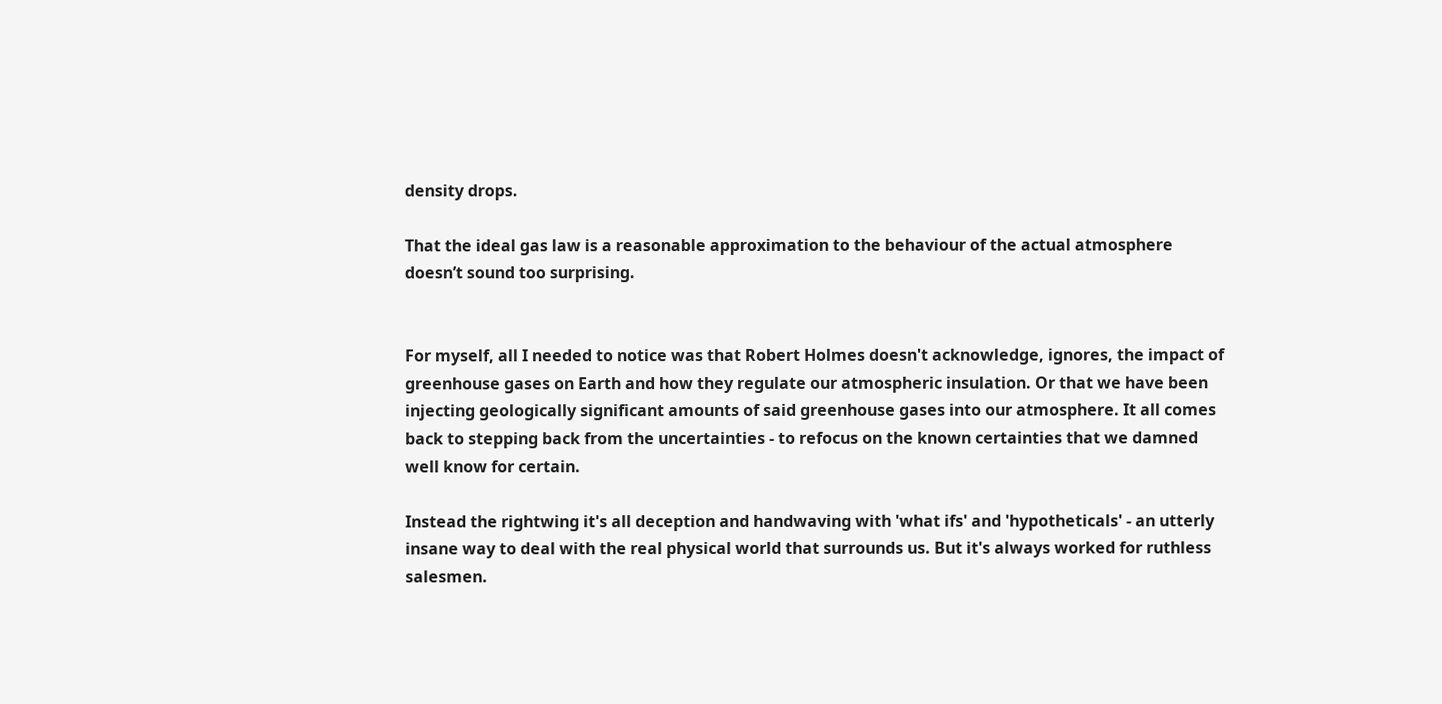density drops.

That the ideal gas law is a reasonable approximation to the behaviour of the actual atmosphere doesn’t sound too surprising.


For myself, all I needed to notice was that Robert Holmes doesn't acknowledge, ignores, the impact of greenhouse gases on Earth and how they regulate our atmospheric insulation. Or that we have been injecting geologically significant amounts of said greenhouse gases into our atmosphere. It all comes back to stepping back from the uncertainties - to refocus on the known certainties that we damned well know for certain.

Instead the rightwing it's all deception and handwaving with 'what ifs' and 'hypotheticals' - an utterly insane way to deal with the real physical world that surrounds us. But it's always worked for ruthless salesmen.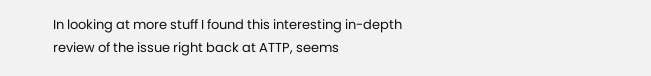In looking at more stuff I found this interesting in-depth review of the issue right back at ATTP, seems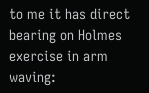to me it has direct bearing on Holmes exercise in arm waving: